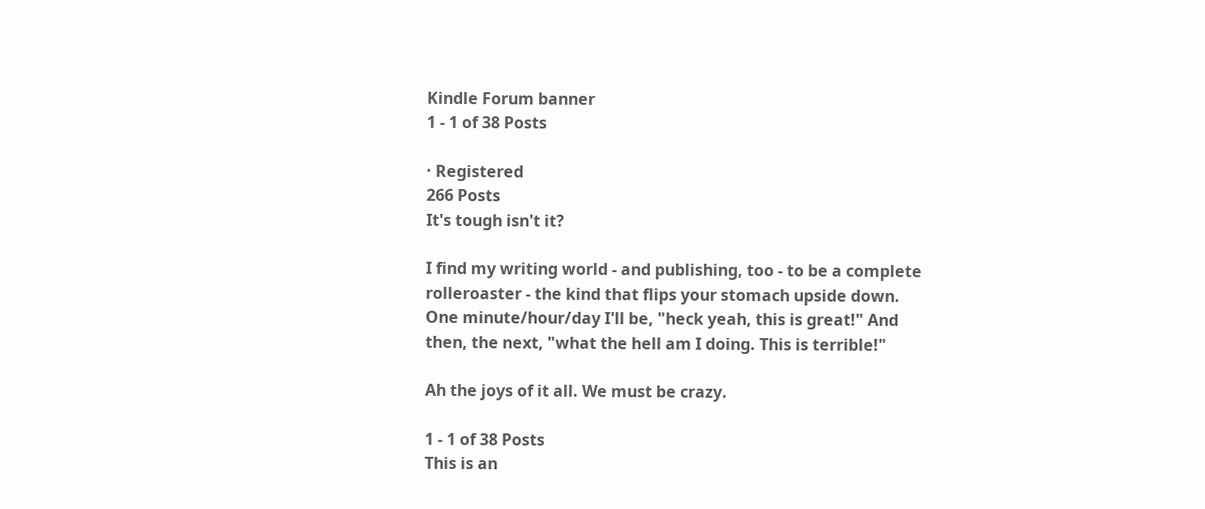Kindle Forum banner
1 - 1 of 38 Posts

· Registered
266 Posts
It's tough isn't it?

I find my writing world - and publishing, too - to be a complete rolleroaster - the kind that flips your stomach upside down. One minute/hour/day I'll be, "heck yeah, this is great!" And then, the next, "what the hell am I doing. This is terrible!"

Ah the joys of it all. We must be crazy.

1 - 1 of 38 Posts
This is an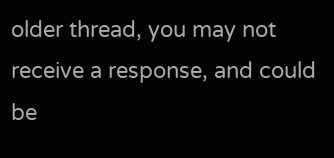older thread, you may not receive a response, and could be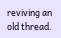reviving an old thread.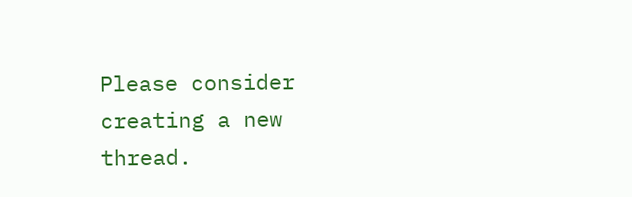Please consider creating a new thread.